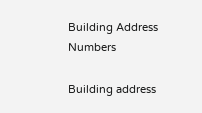Building Address Numbers

Building address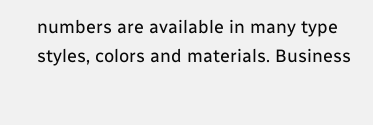numbers are available in many type styles, colors and materials. Business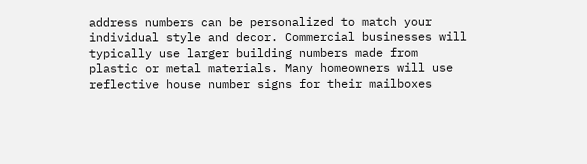address numbers can be personalized to match your individual style and decor. Commercial businesses will typically use larger building numbers made from plastic or metal materials. Many homeowners will use reflective house number signs for their mailboxes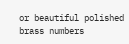or beautiful polished brass numbers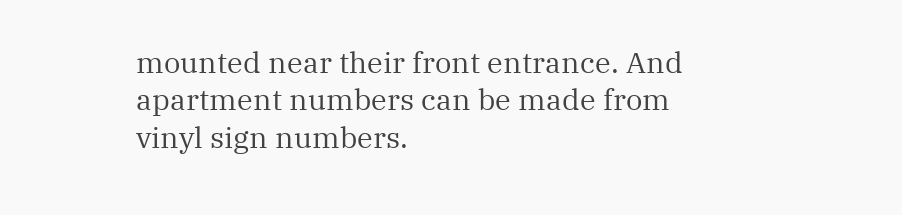mounted near their front entrance. And apartment numbers can be made from vinyl sign numbers.